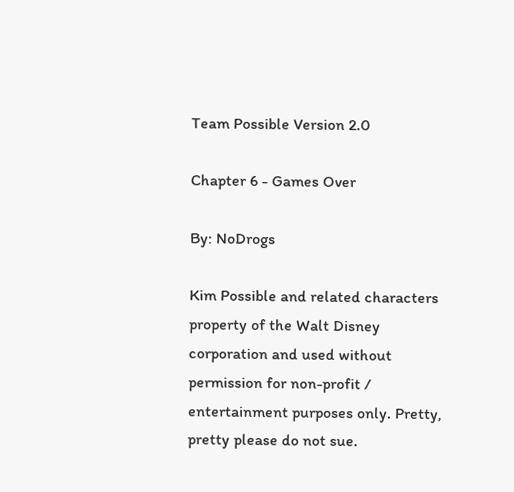Team Possible Version 2.0

Chapter 6 - Games Over

By: NoDrogs

Kim Possible and related characters property of the Walt Disney corporation and used without permission for non-profit / entertainment purposes only. Pretty, pretty please do not sue.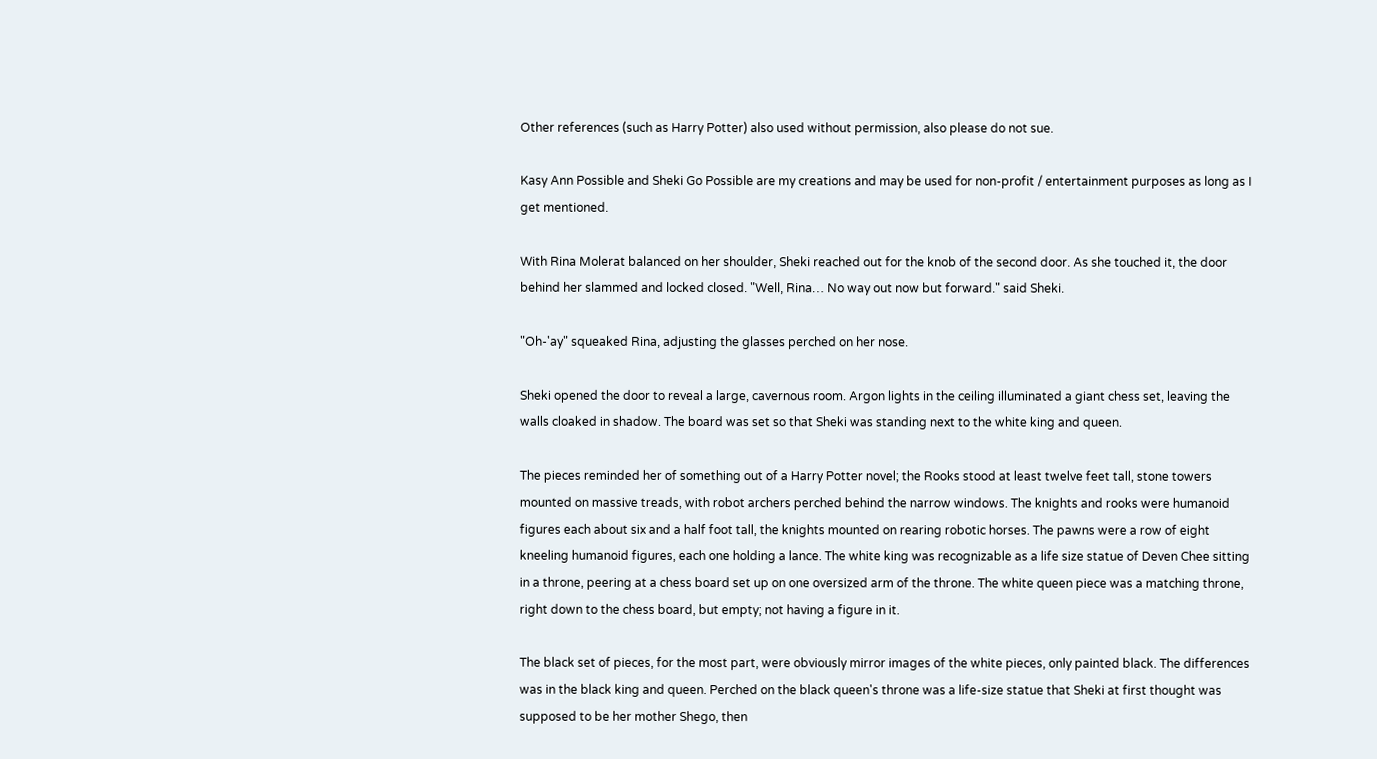Other references (such as Harry Potter) also used without permission, also please do not sue.

Kasy Ann Possible and Sheki Go Possible are my creations and may be used for non-profit / entertainment purposes as long as I get mentioned.

With Rina Molerat balanced on her shoulder, Sheki reached out for the knob of the second door. As she touched it, the door behind her slammed and locked closed. "Well, Rina… No way out now but forward." said Sheki.

"Oh-'ay" squeaked Rina, adjusting the glasses perched on her nose.

Sheki opened the door to reveal a large, cavernous room. Argon lights in the ceiling illuminated a giant chess set, leaving the walls cloaked in shadow. The board was set so that Sheki was standing next to the white king and queen.

The pieces reminded her of something out of a Harry Potter novel; the Rooks stood at least twelve feet tall, stone towers mounted on massive treads, with robot archers perched behind the narrow windows. The knights and rooks were humanoid figures each about six and a half foot tall, the knights mounted on rearing robotic horses. The pawns were a row of eight kneeling humanoid figures, each one holding a lance. The white king was recognizable as a life size statue of Deven Chee sitting in a throne, peering at a chess board set up on one oversized arm of the throne. The white queen piece was a matching throne, right down to the chess board, but empty; not having a figure in it.

The black set of pieces, for the most part, were obviously mirror images of the white pieces, only painted black. The differences was in the black king and queen. Perched on the black queen's throne was a life-size statue that Sheki at first thought was supposed to be her mother Shego, then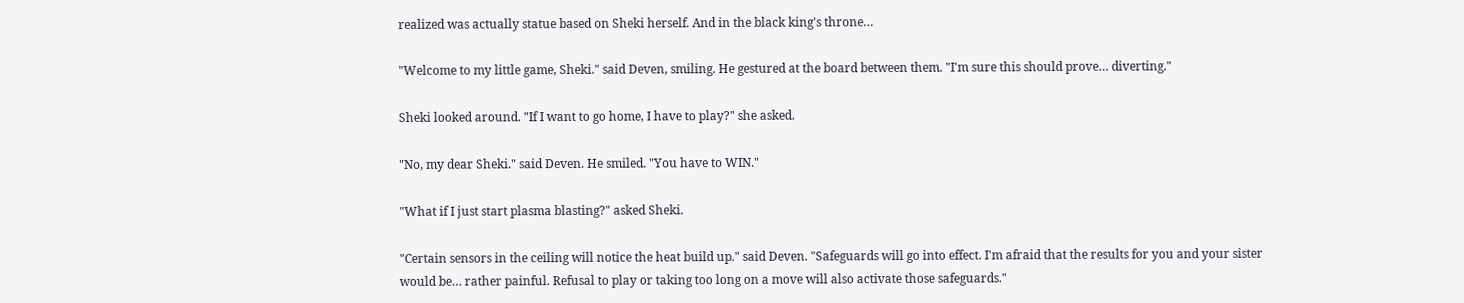realized was actually statue based on Sheki herself. And in the black king's throne…

"Welcome to my little game, Sheki." said Deven, smiling. He gestured at the board between them. "I'm sure this should prove… diverting."

Sheki looked around. "If I want to go home, I have to play?" she asked.

"No, my dear Sheki." said Deven. He smiled. "You have to WIN."

"What if I just start plasma blasting?" asked Sheki.

"Certain sensors in the ceiling will notice the heat build up." said Deven. "Safeguards will go into effect. I'm afraid that the results for you and your sister would be… rather painful. Refusal to play or taking too long on a move will also activate those safeguards."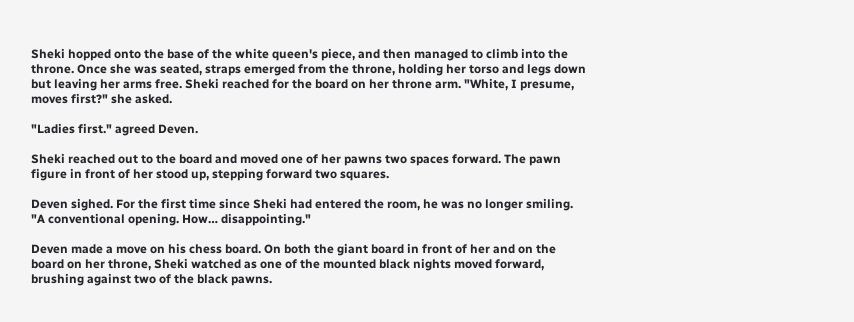Sheki hopped onto the base of the white queen's piece, and then managed to climb into the throne. Once she was seated, straps emerged from the throne, holding her torso and legs down but leaving her arms free. Sheki reached for the board on her throne arm. "White, I presume, moves first?" she asked.

"Ladies first." agreed Deven.

Sheki reached out to the board and moved one of her pawns two spaces forward. The pawn figure in front of her stood up, stepping forward two squares.

Deven sighed. For the first time since Sheki had entered the room, he was no longer smiling. "A conventional opening. How… disappointing."

Deven made a move on his chess board. On both the giant board in front of her and on the board on her throne, Sheki watched as one of the mounted black nights moved forward, brushing against two of the black pawns.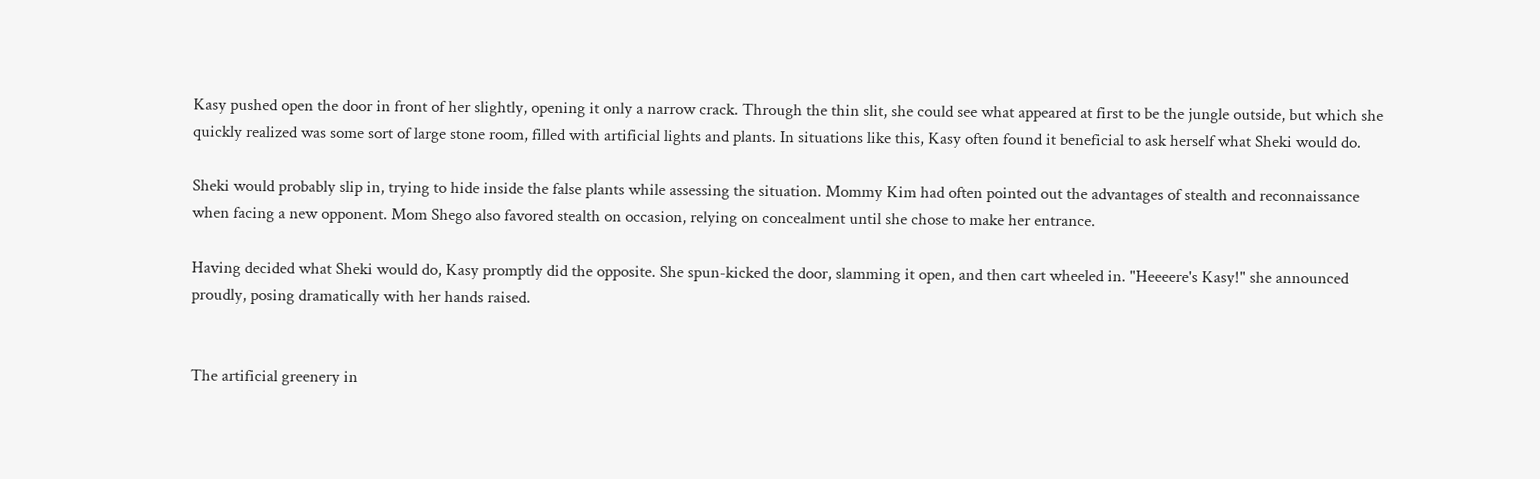Kasy pushed open the door in front of her slightly, opening it only a narrow crack. Through the thin slit, she could see what appeared at first to be the jungle outside, but which she quickly realized was some sort of large stone room, filled with artificial lights and plants. In situations like this, Kasy often found it beneficial to ask herself what Sheki would do.

Sheki would probably slip in, trying to hide inside the false plants while assessing the situation. Mommy Kim had often pointed out the advantages of stealth and reconnaissance when facing a new opponent. Mom Shego also favored stealth on occasion, relying on concealment until she chose to make her entrance.

Having decided what Sheki would do, Kasy promptly did the opposite. She spun-kicked the door, slamming it open, and then cart wheeled in. "Heeeere's Kasy!" she announced proudly, posing dramatically with her hands raised.


The artificial greenery in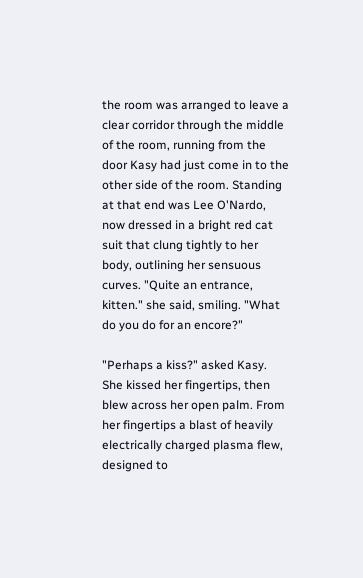the room was arranged to leave a clear corridor through the middle of the room, running from the door Kasy had just come in to the other side of the room. Standing at that end was Lee O'Nardo, now dressed in a bright red cat suit that clung tightly to her body, outlining her sensuous curves. "Quite an entrance, kitten." she said, smiling. "What do you do for an encore?"

"Perhaps a kiss?" asked Kasy. She kissed her fingertips, then blew across her open palm. From her fingertips a blast of heavily electrically charged plasma flew, designed to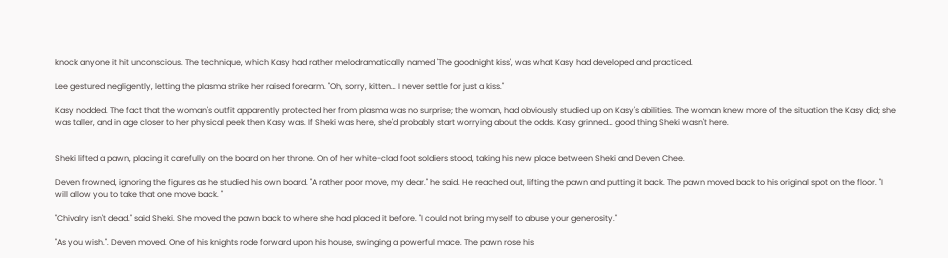knock anyone it hit unconscious. The technique, which Kasy had rather melodramatically named 'The goodnight kiss', was what Kasy had developed and practiced.

Lee gestured negligently, letting the plasma strike her raised forearm. "Oh, sorry, kitten… I never settle for just a kiss."

Kasy nodded. The fact that the woman's outfit apparently protected her from plasma was no surprise; the woman, had obviously studied up on Kasy's abilities. The woman knew more of the situation the Kasy did; she was taller, and in age closer to her physical peek then Kasy was. If Sheki was here, she'd probably start worrying about the odds. Kasy grinned… good thing Sheki wasn't here.


Sheki lifted a pawn, placing it carefully on the board on her throne. On of her white-clad foot soldiers stood, taking his new place between Sheki and Deven Chee.

Deven frowned, ignoring the figures as he studied his own board. "A rather poor move, my dear." he said. He reached out, lifting the pawn and putting it back. The pawn moved back to his original spot on the floor. "I will allow you to take that one move back. "

"Chivalry isn't dead." said Sheki. She moved the pawn back to where she had placed it before. "I could not bring myself to abuse your generosity."

"As you wish.". Deven moved. One of his knights rode forward upon his house, swinging a powerful mace. The pawn rose his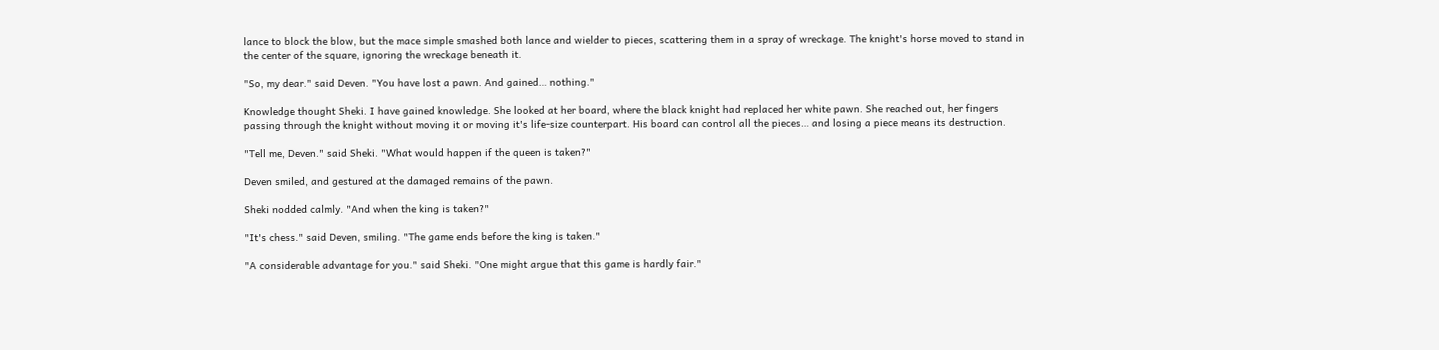lance to block the blow, but the mace simple smashed both lance and wielder to pieces, scattering them in a spray of wreckage. The knight's horse moved to stand in the center of the square, ignoring the wreckage beneath it.

"So, my dear." said Deven. "You have lost a pawn. And gained… nothing."

Knowledge thought Sheki. I have gained knowledge. She looked at her board, where the black knight had replaced her white pawn. She reached out, her fingers passing through the knight without moving it or moving it's life-size counterpart. His board can control all the pieces… and losing a piece means its destruction.

"Tell me, Deven." said Sheki. "What would happen if the queen is taken?"

Deven smiled, and gestured at the damaged remains of the pawn.

Sheki nodded calmly. "And when the king is taken?"

"It's chess." said Deven, smiling. "The game ends before the king is taken."

"A considerable advantage for you." said Sheki. "One might argue that this game is hardly fair."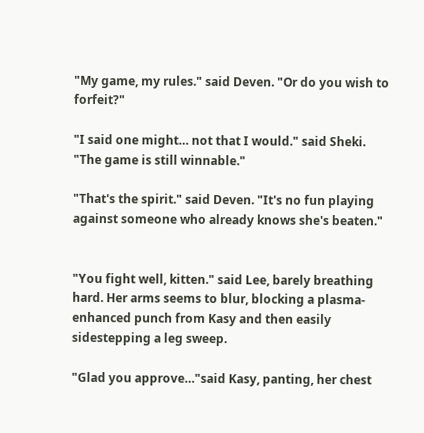"My game, my rules." said Deven. "Or do you wish to forfeit?"

"I said one might… not that I would." said Sheki. "The game is still winnable."

"That's the spirit." said Deven. "It's no fun playing against someone who already knows she's beaten."


"You fight well, kitten." said Lee, barely breathing hard. Her arms seems to blur, blocking a plasma-enhanced punch from Kasy and then easily sidestepping a leg sweep.

"Glad you approve…"said Kasy, panting, her chest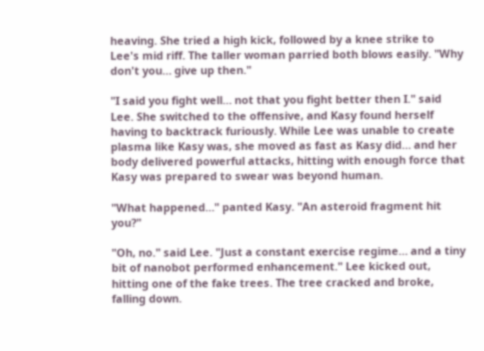heaving. She tried a high kick, followed by a knee strike to Lee's mid riff. The taller woman parried both blows easily. "Why don't you… give up then."

"I said you fight well… not that you fight better then I." said Lee. She switched to the offensive, and Kasy found herself having to backtrack furiously. While Lee was unable to create plasma like Kasy was, she moved as fast as Kasy did… and her body delivered powerful attacks, hitting with enough force that Kasy was prepared to swear was beyond human.

"What happened…" panted Kasy. "An asteroid fragment hit you?"

"Oh, no." said Lee. "Just a constant exercise regime… and a tiny bit of nanobot performed enhancement." Lee kicked out, hitting one of the fake trees. The tree cracked and broke, falling down.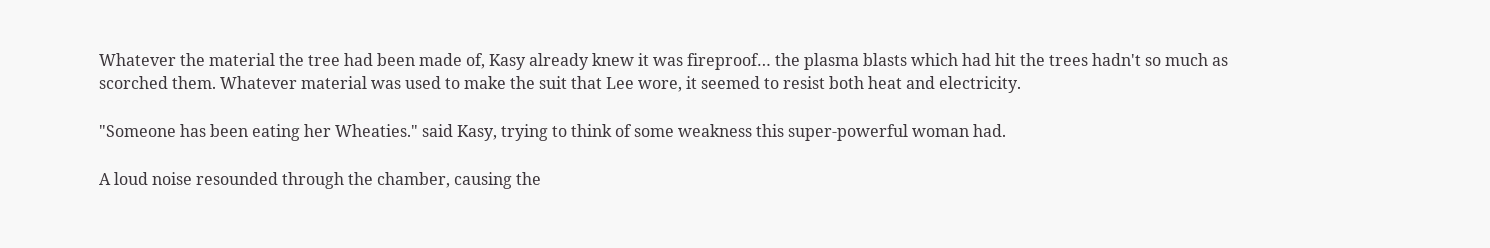Whatever the material the tree had been made of, Kasy already knew it was fireproof… the plasma blasts which had hit the trees hadn't so much as scorched them. Whatever material was used to make the suit that Lee wore, it seemed to resist both heat and electricity.

"Someone has been eating her Wheaties." said Kasy, trying to think of some weakness this super-powerful woman had.

A loud noise resounded through the chamber, causing the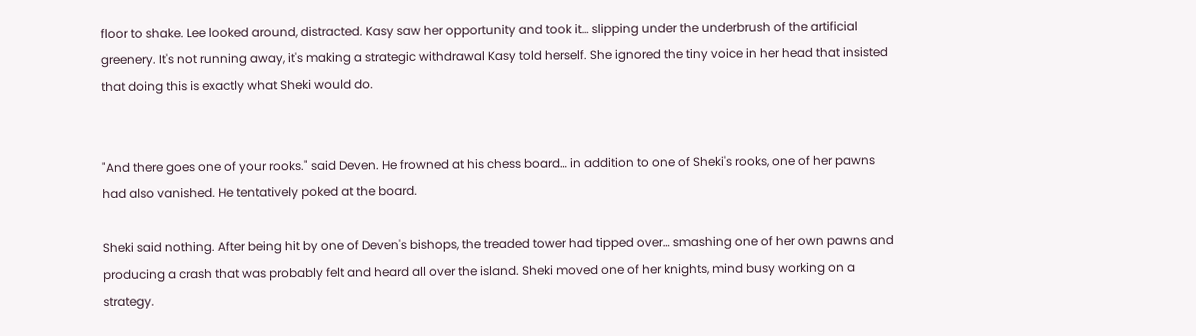floor to shake. Lee looked around, distracted. Kasy saw her opportunity and took it… slipping under the underbrush of the artificial greenery. It's not running away, it's making a strategic withdrawal Kasy told herself. She ignored the tiny voice in her head that insisted that doing this is exactly what Sheki would do.


"And there goes one of your rooks." said Deven. He frowned at his chess board… in addition to one of Sheki's rooks, one of her pawns had also vanished. He tentatively poked at the board.

Sheki said nothing. After being hit by one of Deven's bishops, the treaded tower had tipped over… smashing one of her own pawns and producing a crash that was probably felt and heard all over the island. Sheki moved one of her knights, mind busy working on a strategy.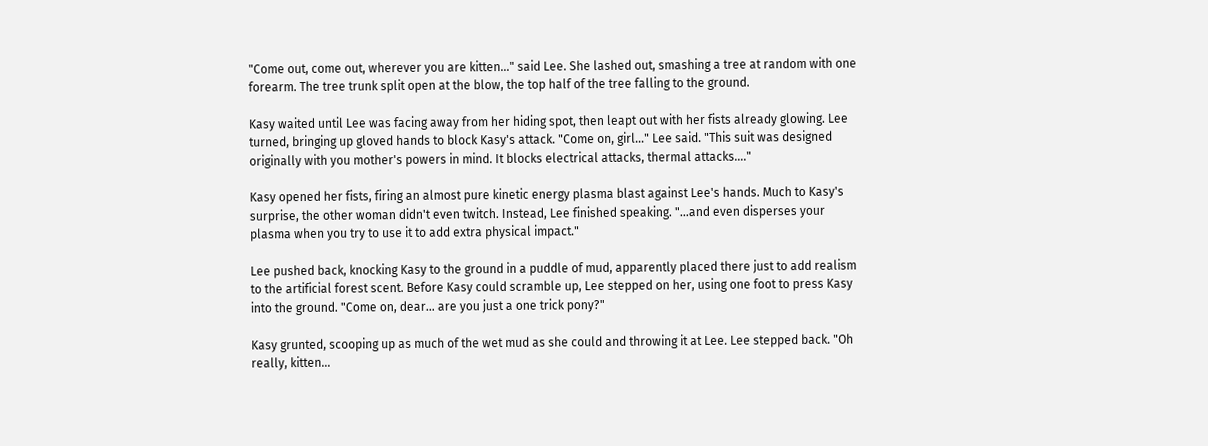"Come out, come out, wherever you are kitten…" said Lee. She lashed out, smashing a tree at random with one forearm. The tree trunk split open at the blow, the top half of the tree falling to the ground.

Kasy waited until Lee was facing away from her hiding spot, then leapt out with her fists already glowing. Lee turned, bringing up gloved hands to block Kasy's attack. "Come on, girl…" Lee said. "This suit was designed originally with you mother's powers in mind. It blocks electrical attacks, thermal attacks…."

Kasy opened her fists, firing an almost pure kinetic energy plasma blast against Lee's hands. Much to Kasy's surprise, the other woman didn't even twitch. Instead, Lee finished speaking. "…and even disperses your plasma when you try to use it to add extra physical impact."

Lee pushed back, knocking Kasy to the ground in a puddle of mud, apparently placed there just to add realism to the artificial forest scent. Before Kasy could scramble up, Lee stepped on her, using one foot to press Kasy into the ground. "Come on, dear… are you just a one trick pony?"

Kasy grunted, scooping up as much of the wet mud as she could and throwing it at Lee. Lee stepped back. "Oh really, kitten…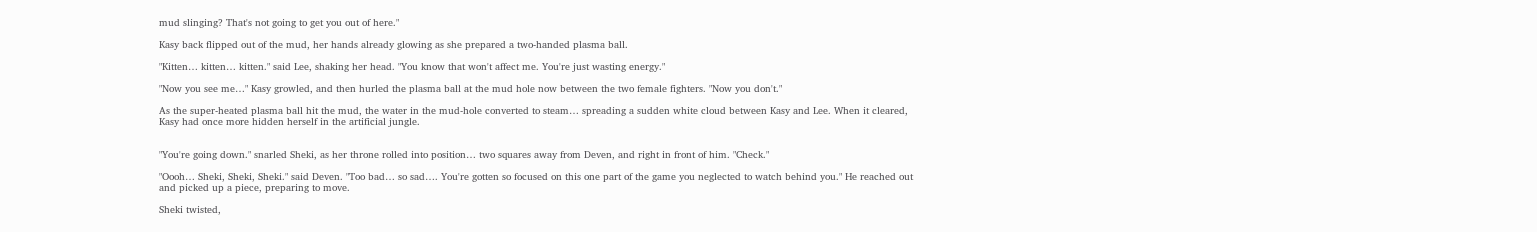mud slinging? That's not going to get you out of here."

Kasy back flipped out of the mud, her hands already glowing as she prepared a two-handed plasma ball.

"Kitten… kitten… kitten." said Lee, shaking her head. "You know that won't affect me. You're just wasting energy."

"Now you see me…" Kasy growled, and then hurled the plasma ball at the mud hole now between the two female fighters. "Now you don't."

As the super-heated plasma ball hit the mud, the water in the mud-hole converted to steam… spreading a sudden white cloud between Kasy and Lee. When it cleared, Kasy had once more hidden herself in the artificial jungle.


"You're going down." snarled Sheki, as her throne rolled into position… two squares away from Deven, and right in front of him. "Check."

"Oooh… Sheki, Sheki, Sheki." said Deven. "Too bad… so sad…. You're gotten so focused on this one part of the game you neglected to watch behind you." He reached out and picked up a piece, preparing to move.

Sheki twisted,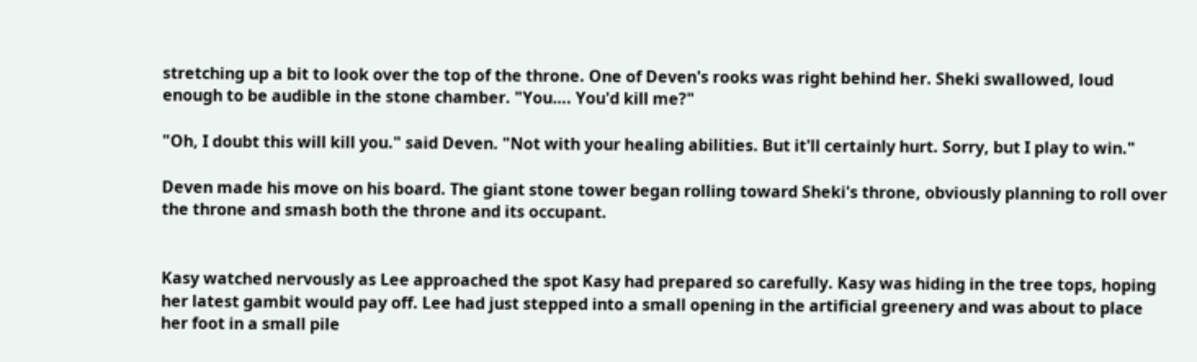stretching up a bit to look over the top of the throne. One of Deven's rooks was right behind her. Sheki swallowed, loud enough to be audible in the stone chamber. "You…. You'd kill me?"

"Oh, I doubt this will kill you." said Deven. "Not with your healing abilities. But it'll certainly hurt. Sorry, but I play to win."

Deven made his move on his board. The giant stone tower began rolling toward Sheki's throne, obviously planning to roll over the throne and smash both the throne and its occupant.


Kasy watched nervously as Lee approached the spot Kasy had prepared so carefully. Kasy was hiding in the tree tops, hoping her latest gambit would pay off. Lee had just stepped into a small opening in the artificial greenery and was about to place her foot in a small pile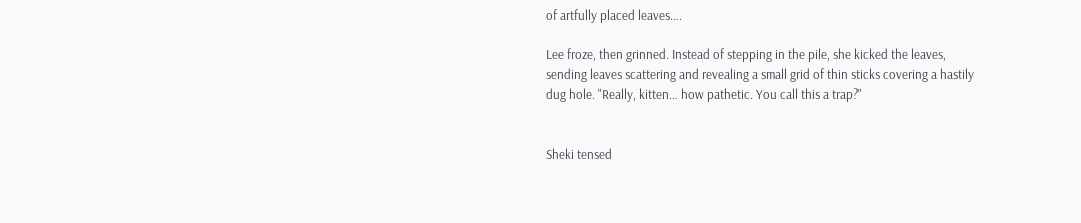of artfully placed leaves….

Lee froze, then grinned. Instead of stepping in the pile, she kicked the leaves, sending leaves scattering and revealing a small grid of thin sticks covering a hastily dug hole. "Really, kitten… how pathetic. You call this a trap?"


Sheki tensed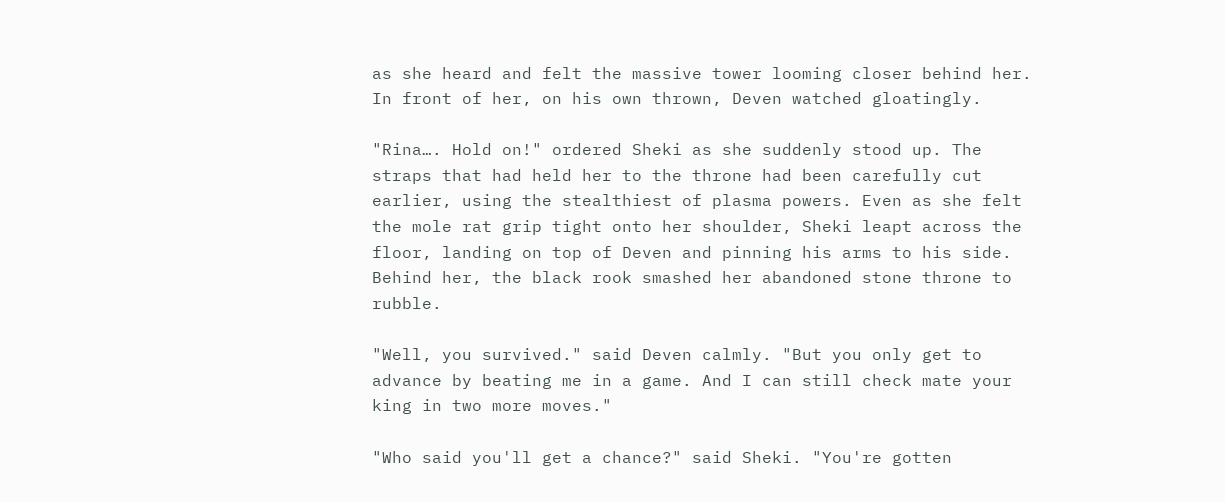as she heard and felt the massive tower looming closer behind her. In front of her, on his own thrown, Deven watched gloatingly.

"Rina…. Hold on!" ordered Sheki as she suddenly stood up. The straps that had held her to the throne had been carefully cut earlier, using the stealthiest of plasma powers. Even as she felt the mole rat grip tight onto her shoulder, Sheki leapt across the floor, landing on top of Deven and pinning his arms to his side. Behind her, the black rook smashed her abandoned stone throne to rubble.

"Well, you survived." said Deven calmly. "But you only get to advance by beating me in a game. And I can still check mate your king in two more moves."

"Who said you'll get a chance?" said Sheki. "You're gotten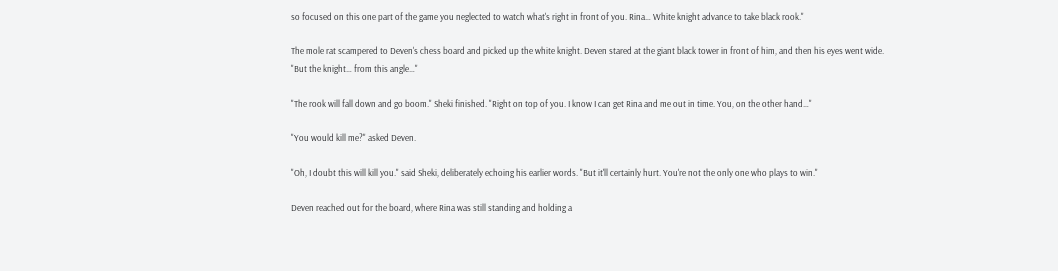so focused on this one part of the game you neglected to watch what's right in front of you. Rina… White knight advance to take black rook."

The mole rat scampered to Deven's chess board and picked up the white knight. Deven stared at the giant black tower in front of him, and then his eyes went wide. "But the knight… from this angle…"

"The rook will fall down and go boom." Sheki finished. "Right on top of you. I know I can get Rina and me out in time. You, on the other hand…"

"You would kill me?" asked Deven.

"Oh, I doubt this will kill you." said Sheki, deliberately echoing his earlier words. "But it'll certainly hurt. You're not the only one who plays to win."

Deven reached out for the board, where Rina was still standing and holding a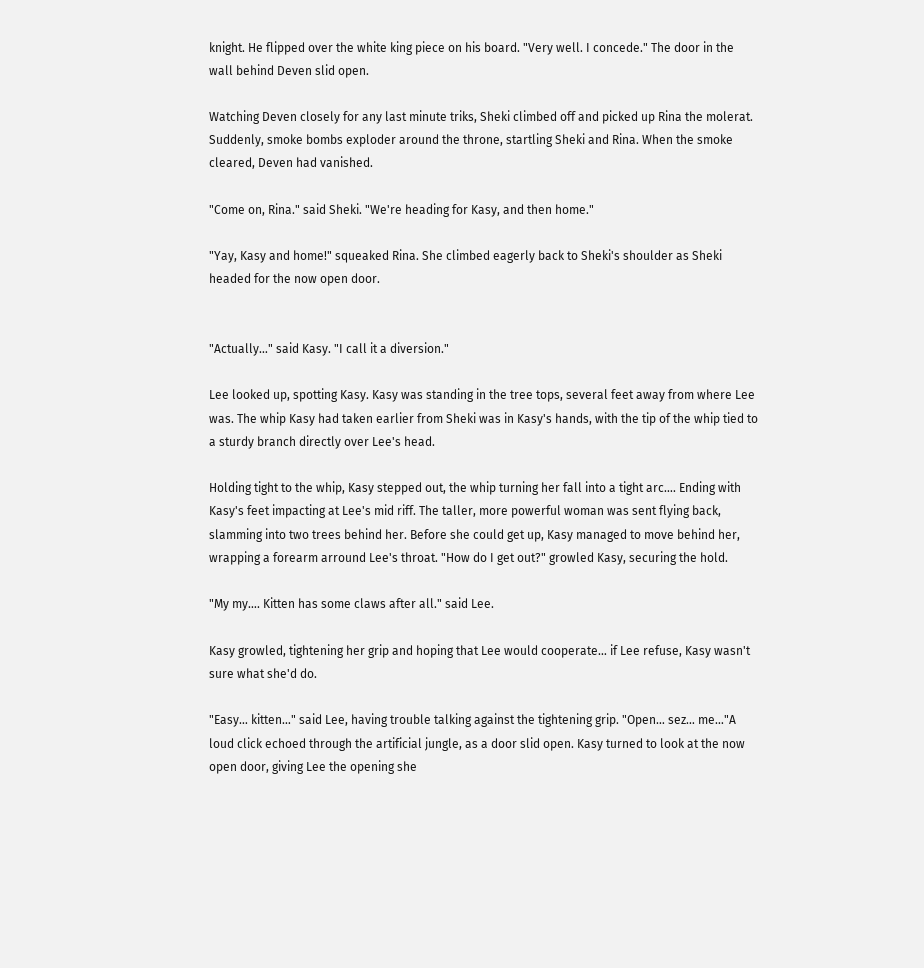knight. He flipped over the white king piece on his board. "Very well. I concede." The door in the wall behind Deven slid open.

Watching Deven closely for any last minute triks, Sheki climbed off and picked up Rina the molerat. Suddenly, smoke bombs exploder around the throne, startling Sheki and Rina. When the smoke cleared, Deven had vanished.

"Come on, Rina." said Sheki. "We're heading for Kasy, and then home."

"Yay, Kasy and home!" squeaked Rina. She climbed eagerly back to Sheki's shoulder as Sheki headed for the now open door.


"Actually…" said Kasy. "I call it a diversion."

Lee looked up, spotting Kasy. Kasy was standing in the tree tops, several feet away from where Lee was. The whip Kasy had taken earlier from Sheki was in Kasy's hands, with the tip of the whip tied to a sturdy branch directly over Lee's head.

Holding tight to the whip, Kasy stepped out, the whip turning her fall into a tight arc…. Ending with Kasy's feet impacting at Lee's mid riff. The taller, more powerful woman was sent flying back, slamming into two trees behind her. Before she could get up, Kasy managed to move behind her, wrapping a forearm arround Lee's throat. "How do I get out?" growled Kasy, securing the hold.

"My my…. Kitten has some claws after all." said Lee.

Kasy growled, tightening her grip and hoping that Lee would cooperate… if Lee refuse, Kasy wasn't sure what she'd do.

"Easy… kitten…" said Lee, having trouble talking against the tightening grip. "Open… sez… me…"A loud click echoed through the artificial jungle, as a door slid open. Kasy turned to look at the now open door, giving Lee the opening she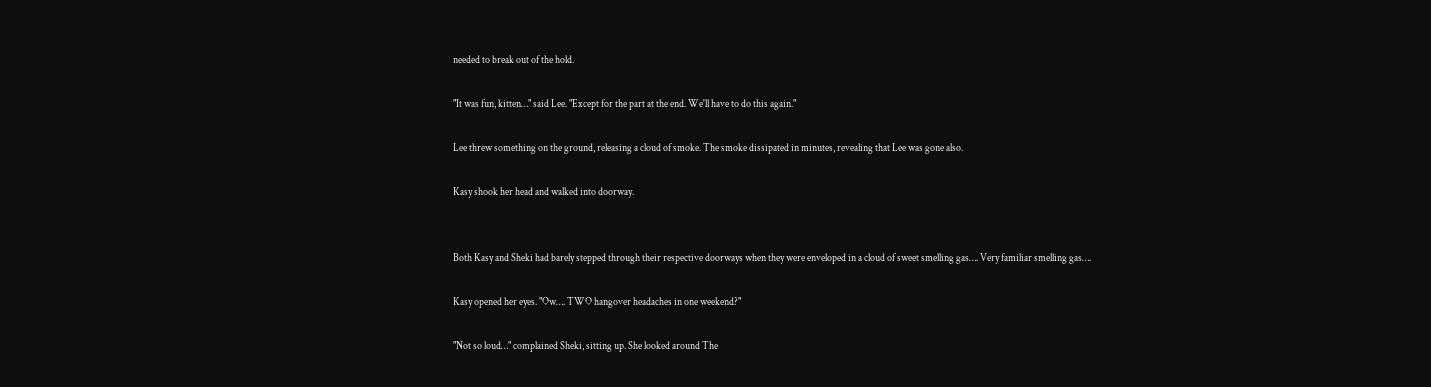needed to break out of the hold.

"It was fun, kitten…" said Lee. "Except for the part at the end. We'll have to do this again."

Lee threw something on the ground, releasing a cloud of smoke. The smoke dissipated in minutes, revealing that Lee was gone also.

Kasy shook her head and walked into doorway.


Both Kasy and Sheki had barely stepped through their respective doorways when they were enveloped in a cloud of sweet smelling gas…. Very familiar smelling gas….

Kasy opened her eyes. "Ow…. TWO hangover headaches in one weekend?"

"Not so loud…" complained Sheki, sitting up. She looked around The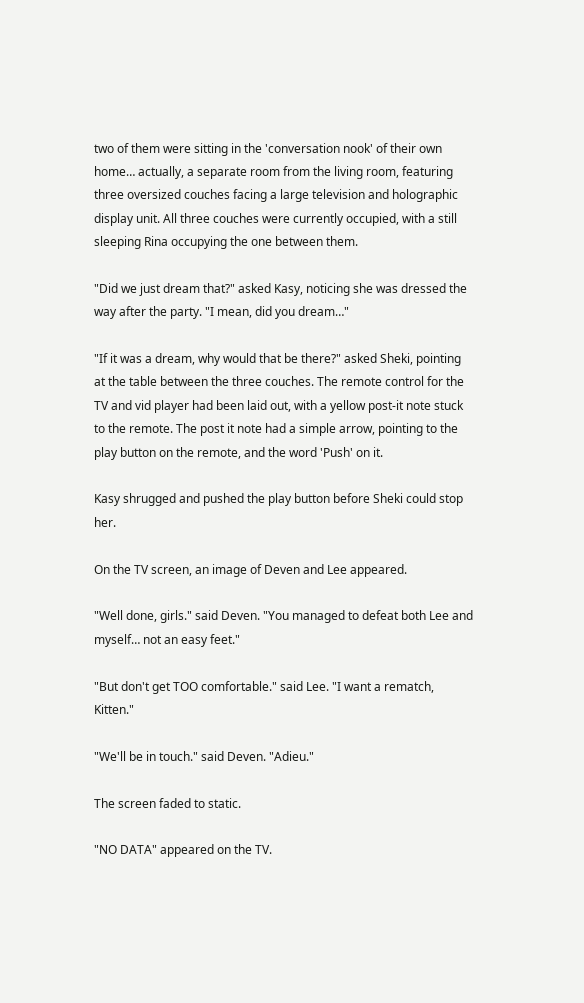two of them were sitting in the 'conversation nook' of their own home… actually, a separate room from the living room, featuring three oversized couches facing a large television and holographic display unit. All three couches were currently occupied, with a still sleeping Rina occupying the one between them.

"Did we just dream that?" asked Kasy, noticing she was dressed the way after the party. "I mean, did you dream…"

"If it was a dream, why would that be there?" asked Sheki, pointing at the table between the three couches. The remote control for the TV and vid player had been laid out, with a yellow post-it note stuck to the remote. The post it note had a simple arrow, pointing to the play button on the remote, and the word 'Push' on it.

Kasy shrugged and pushed the play button before Sheki could stop her.

On the TV screen, an image of Deven and Lee appeared.

"Well done, girls." said Deven. "You managed to defeat both Lee and myself… not an easy feet."

"But don't get TOO comfortable." said Lee. "I want a rematch, Kitten."

"We'll be in touch." said Deven. "Adieu."

The screen faded to static.

"NO DATA" appeared on the TV.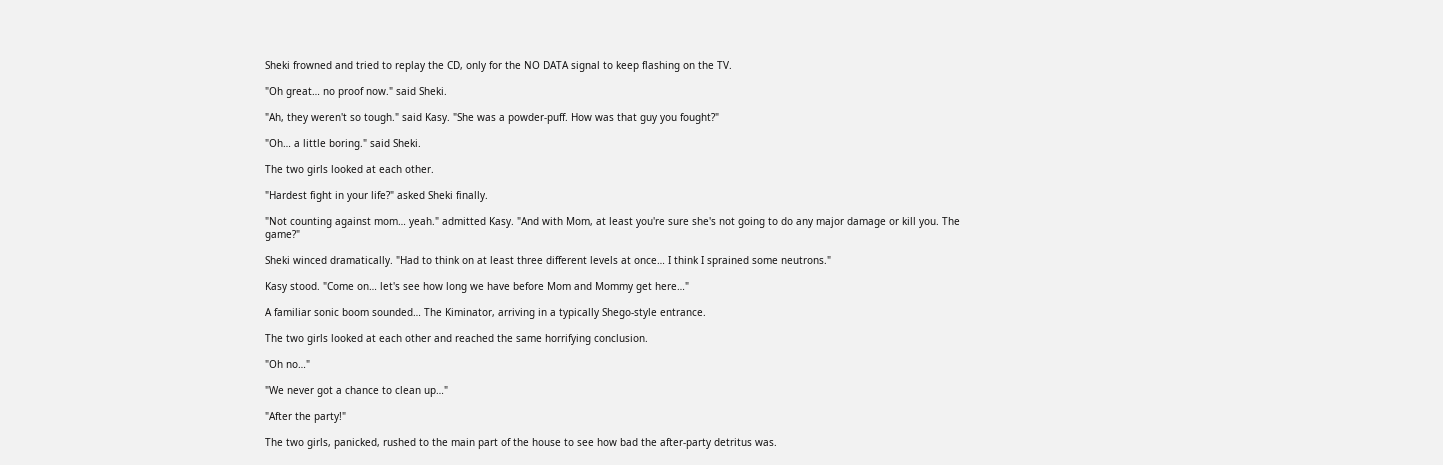Sheki frowned and tried to replay the CD, only for the NO DATA signal to keep flashing on the TV.

"Oh great… no proof now." said Sheki.

"Ah, they weren't so tough." said Kasy. "She was a powder-puff. How was that guy you fought?"

"Oh… a little boring." said Sheki.

The two girls looked at each other.

"Hardest fight in your life?" asked Sheki finally.

"Not counting against mom… yeah." admitted Kasy. "And with Mom, at least you're sure she's not going to do any major damage or kill you. The game?"

Sheki winced dramatically. "Had to think on at least three different levels at once… I think I sprained some neutrons."

Kasy stood. "Come on… let's see how long we have before Mom and Mommy get here…"

A familiar sonic boom sounded… The Kiminator, arriving in a typically Shego-style entrance.

The two girls looked at each other and reached the same horrifying conclusion.

"Oh no…"

"We never got a chance to clean up…"

"After the party!"

The two girls, panicked, rushed to the main part of the house to see how bad the after-party detritus was.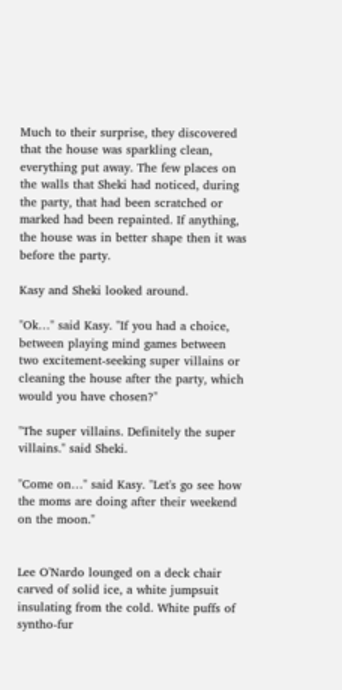Much to their surprise, they discovered that the house was sparkling clean, everything put away. The few places on the walls that Sheki had noticed, during the party, that had been scratched or marked had been repainted. If anything, the house was in better shape then it was before the party.

Kasy and Sheki looked around.

"Ok…" said Kasy. "If you had a choice, between playing mind games between two excitement-seeking super villains or cleaning the house after the party, which would you have chosen?"

"The super villains. Definitely the super villains." said Sheki.

"Come on…" said Kasy. "Let's go see how the moms are doing after their weekend on the moon."


Lee O'Nardo lounged on a deck chair carved of solid ice, a white jumpsuit insulating from the cold. White puffs of syntho-fur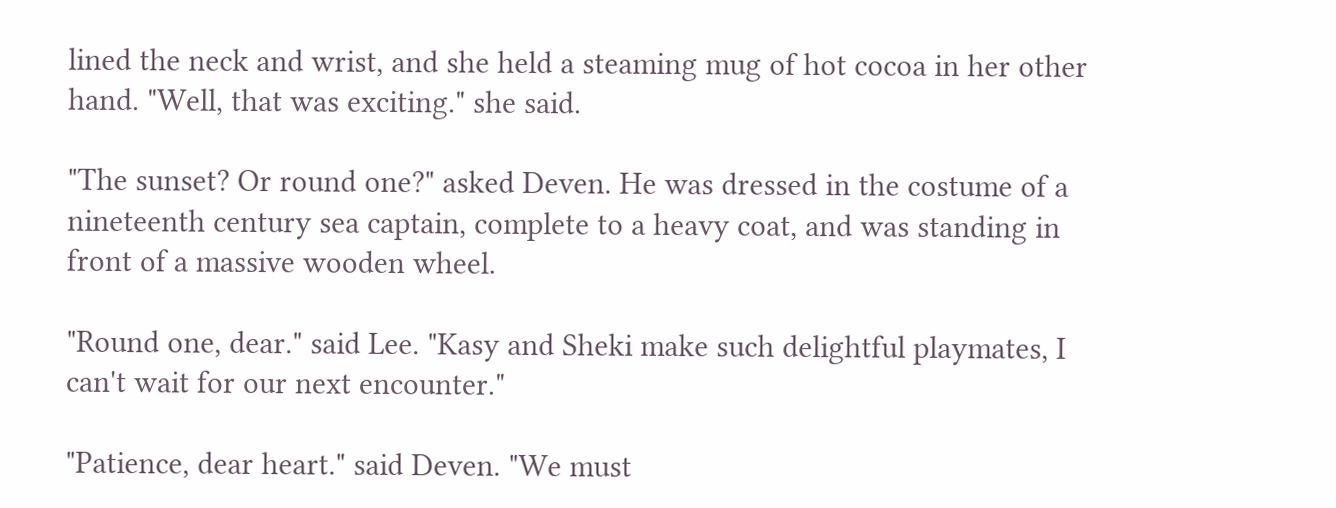lined the neck and wrist, and she held a steaming mug of hot cocoa in her other hand. "Well, that was exciting." she said.

"The sunset? Or round one?" asked Deven. He was dressed in the costume of a nineteenth century sea captain, complete to a heavy coat, and was standing in front of a massive wooden wheel.

"Round one, dear." said Lee. "Kasy and Sheki make such delightful playmates, I can't wait for our next encounter."

"Patience, dear heart." said Deven. "We must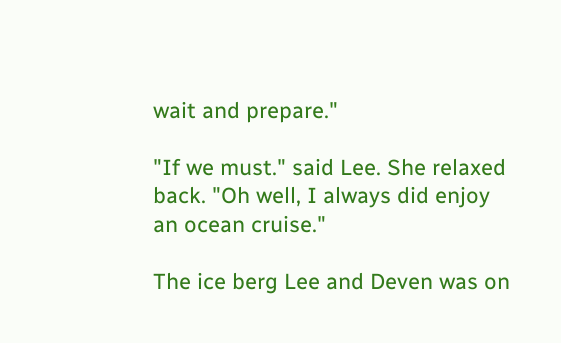wait and prepare."

"If we must." said Lee. She relaxed back. "Oh well, I always did enjoy an ocean cruise."

The ice berg Lee and Deven was on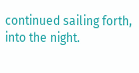continued sailing forth, into the night.